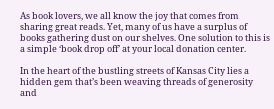As book lovers, we all know the joy that comes from sharing great reads. Yet, many of us have a surplus of books gathering dust on our shelves. One solution to this is a simple ‘book drop off’ at your local donation center.

In the heart of the bustling streets of Kansas City lies a hidden gem that’s been weaving threads of generosity and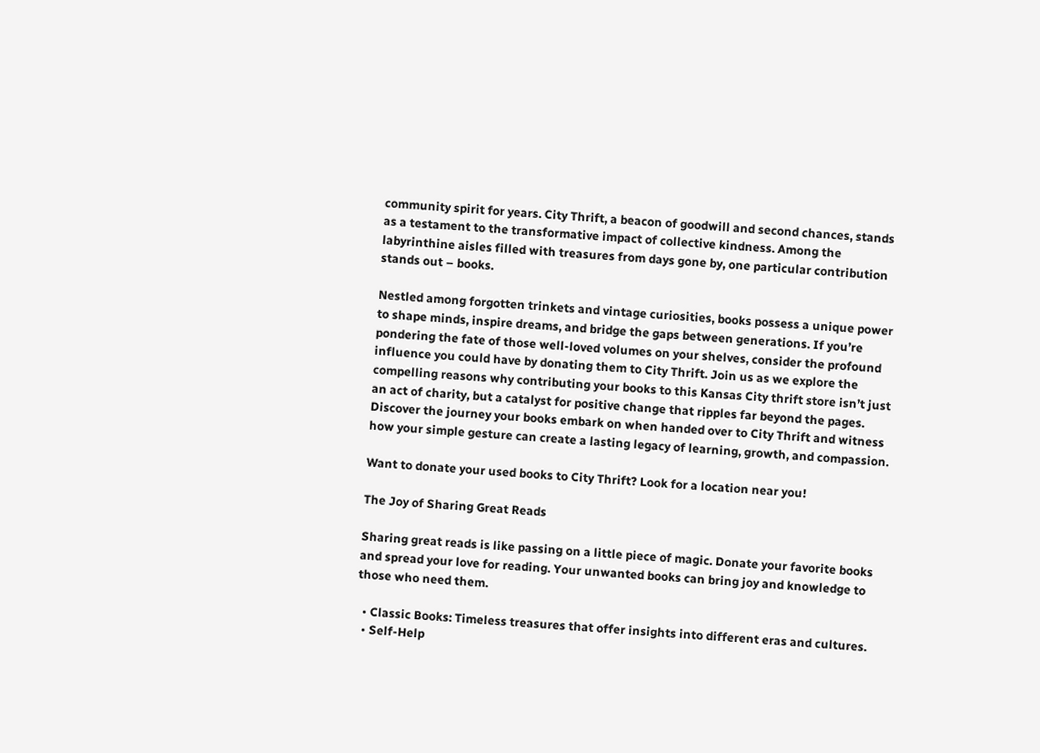community spirit for years. City Thrift, a beacon of goodwill and second chances, stands as a testament to the transformative impact of collective kindness. Among the labyrinthine aisles filled with treasures from days gone by, one particular contribution stands out – books.

Nestled among forgotten trinkets and vintage curiosities, books possess a unique power to shape minds, inspire dreams, and bridge the gaps between generations. If you’re pondering the fate of those well-loved volumes on your shelves, consider the profound influence you could have by donating them to City Thrift. Join us as we explore the compelling reasons why contributing your books to this Kansas City thrift store isn’t just an act of charity, but a catalyst for positive change that ripples far beyond the pages. Discover the journey your books embark on when handed over to City Thrift and witness how your simple gesture can create a lasting legacy of learning, growth, and compassion.

Want to donate your used books to City Thrift? Look for a location near you!

The Joy of Sharing Great Reads

Sharing great reads is like passing on a little piece of magic. Donate your favorite books and spread your love for reading. Your unwanted books can bring joy and knowledge to those who need them.

  • Classic Books: Timeless treasures that offer insights into different eras and cultures.
  • Self-Help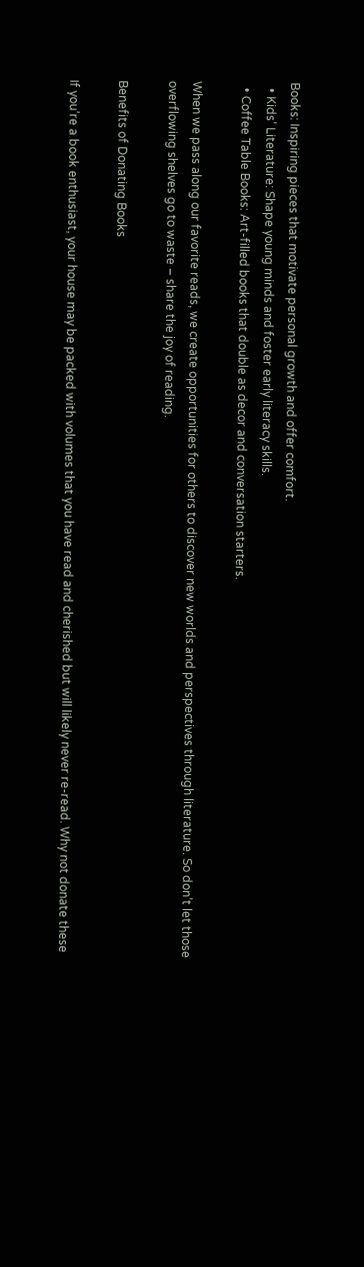Books: Inspiring pieces that motivate personal growth and offer comfort.
  • Kids’ Literature: Shape young minds and foster early literacy skills.
  • Coffee Table Books: Art-filled books that double as decor and conversation starters.

When we pass along our favorite reads, we create opportunities for others to discover new worlds and perspectives through literature. So don’t let those overflowing shelves go to waste – share the joy of reading.

Benefits of Donating Books

If you’re a book enthusiast, your house may be packed with volumes that you have read and cherished but will likely never re-read. Why not donate these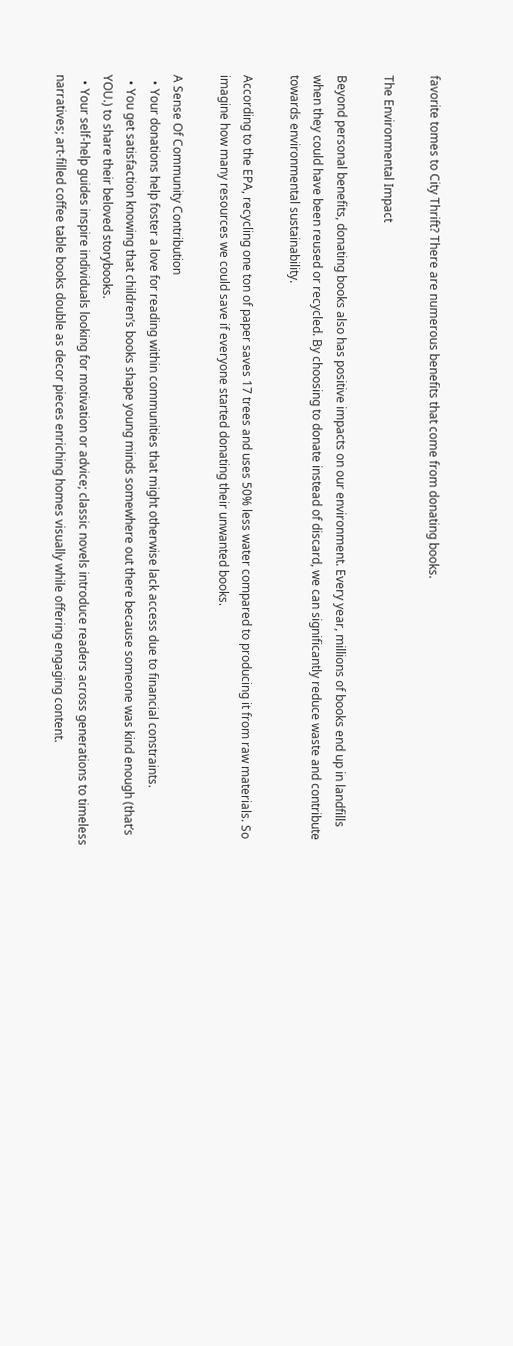favorite tomes to City Thrift? There are numerous benefits that come from donating books.

The Environmental Impact

Beyond personal benefits, donating books also has positive impacts on our environment. Every year, millions of books end up in landfills when they could have been reused or recycled. By choosing to donate instead of discard, we can significantly reduce waste and contribute towards environmental sustainability.

According to the EPA, recycling one ton of paper saves 17 trees and uses 50% less water compared to producing it from raw materials. So imagine how many resources we could save if everyone started donating their unwanted books.

A Sense Of Community Contribution
  • Your donations help foster a love for reading within communities that might otherwise lack access due to financial constraints.
  • You get satisfaction knowing that children’s books shape young minds somewhere out there because someone was kind enough (that’s YOU.) to share their beloved storybooks.
  • Your self-help guides inspire individuals looking for motivation or advice; classic novels introduce readers across generations to timeless narratives; art-filled coffee table books double as decor pieces enriching homes visually while offering engaging content.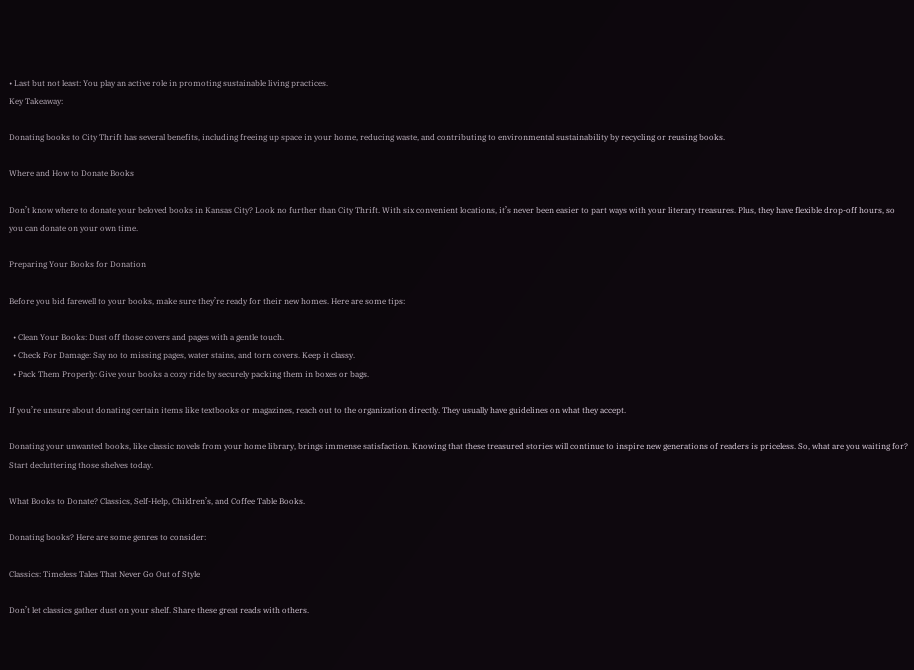• Last but not least: You play an active role in promoting sustainable living practices.
Key Takeaway:

Donating books to City Thrift has several benefits, including freeing up space in your home, reducing waste, and contributing to environmental sustainability by recycling or reusing books.

Where and How to Donate Books

Don’t know where to donate your beloved books in Kansas City? Look no further than City Thrift. With six convenient locations, it’s never been easier to part ways with your literary treasures. Plus, they have flexible drop-off hours, so you can donate on your own time.

Preparing Your Books for Donation

Before you bid farewell to your books, make sure they’re ready for their new homes. Here are some tips:

  • Clean Your Books: Dust off those covers and pages with a gentle touch.
  • Check For Damage: Say no to missing pages, water stains, and torn covers. Keep it classy.
  • Pack Them Properly: Give your books a cozy ride by securely packing them in boxes or bags.

If you’re unsure about donating certain items like textbooks or magazines, reach out to the organization directly. They usually have guidelines on what they accept.

Donating your unwanted books, like classic novels from your home library, brings immense satisfaction. Knowing that these treasured stories will continue to inspire new generations of readers is priceless. So, what are you waiting for? Start decluttering those shelves today.

What Books to Donate? Classics, Self-Help, Children’s, and Coffee Table Books.

Donating books? Here are some genres to consider:

Classics: Timeless Tales That Never Go Out of Style

Don’t let classics gather dust on your shelf. Share these great reads with others.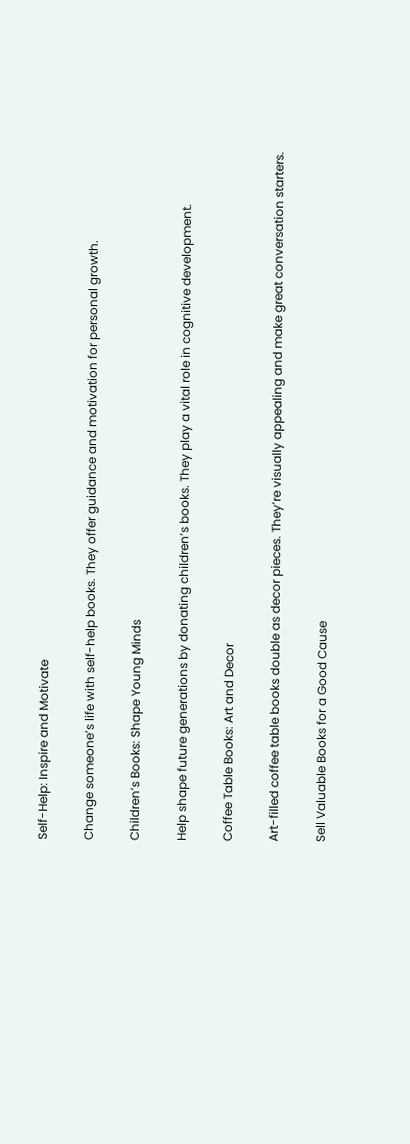Self-Help: Inspire and Motivate

Change someone’s life with self-help books. They offer guidance and motivation for personal growth.

Children’s Books: Shape Young Minds

Help shape future generations by donating children’s books. They play a vital role in cognitive development.

Coffee Table Books: Art and Decor

Art-filled coffee table books double as decor pieces. They’re visually appealing and make great conversation starters.

Sell Valuable Books for a Good Cause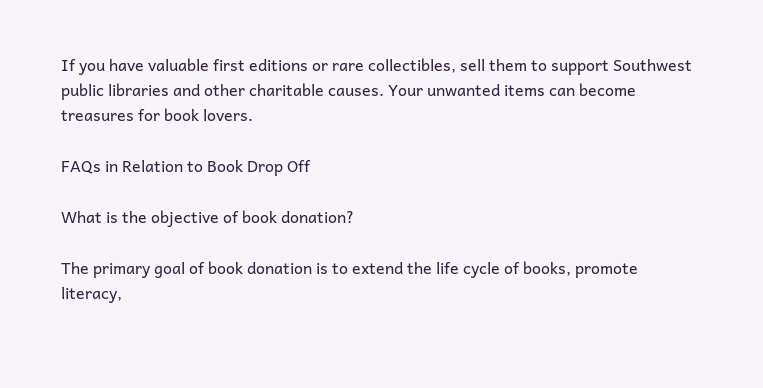If you have valuable first editions or rare collectibles, sell them to support Southwest public libraries and other charitable causes. Your unwanted items can become treasures for book lovers.

FAQs in Relation to Book Drop Off

What is the objective of book donation?

The primary goal of book donation is to extend the life cycle of books, promote literacy,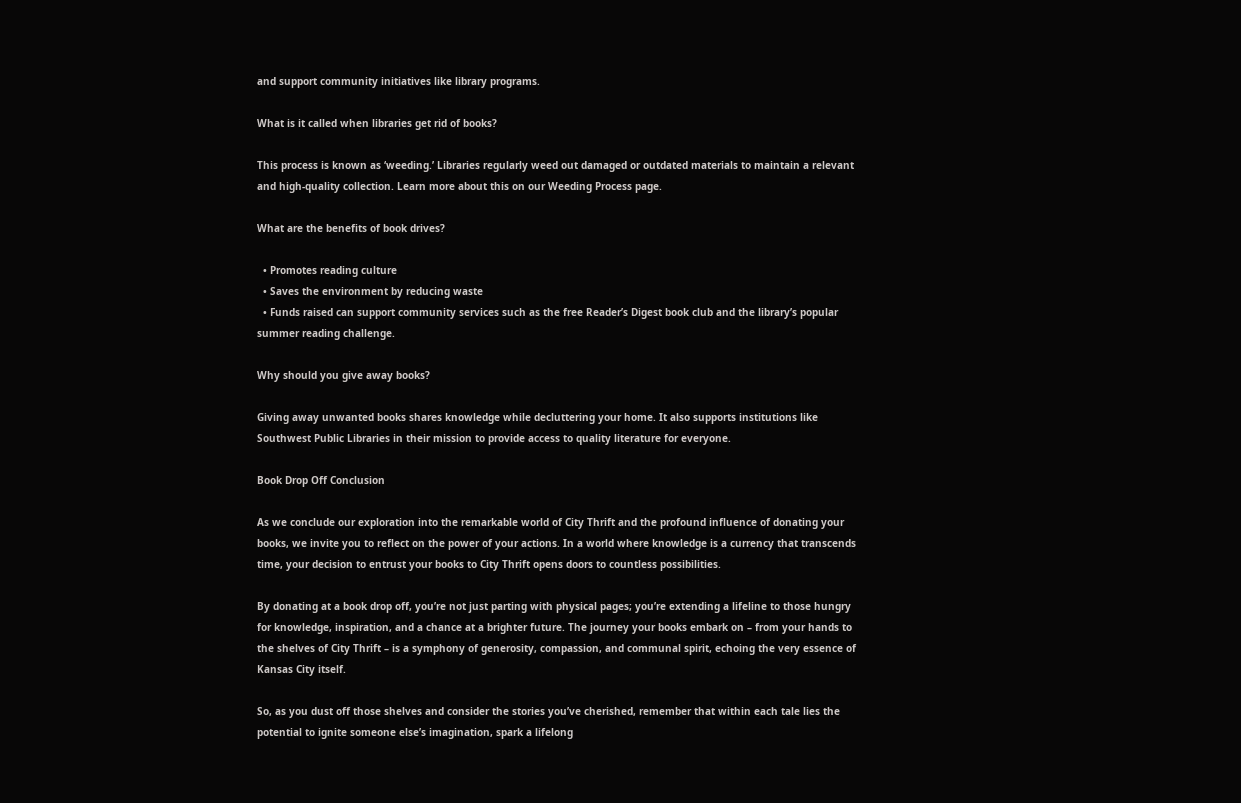and support community initiatives like library programs.

What is it called when libraries get rid of books?

This process is known as ‘weeding.’ Libraries regularly weed out damaged or outdated materials to maintain a relevant and high-quality collection. Learn more about this on our Weeding Process page.

What are the benefits of book drives?

  • Promotes reading culture
  • Saves the environment by reducing waste
  • Funds raised can support community services such as the free Reader’s Digest book club and the library’s popular summer reading challenge.

Why should you give away books?

Giving away unwanted books shares knowledge while decluttering your home. It also supports institutions like Southwest Public Libraries in their mission to provide access to quality literature for everyone.

Book Drop Off Conclusion

As we conclude our exploration into the remarkable world of City Thrift and the profound influence of donating your books, we invite you to reflect on the power of your actions. In a world where knowledge is a currency that transcends time, your decision to entrust your books to City Thrift opens doors to countless possibilities.

By donating at a book drop off, you’re not just parting with physical pages; you’re extending a lifeline to those hungry for knowledge, inspiration, and a chance at a brighter future. The journey your books embark on – from your hands to the shelves of City Thrift – is a symphony of generosity, compassion, and communal spirit, echoing the very essence of Kansas City itself.

So, as you dust off those shelves and consider the stories you’ve cherished, remember that within each tale lies the potential to ignite someone else’s imagination, spark a lifelong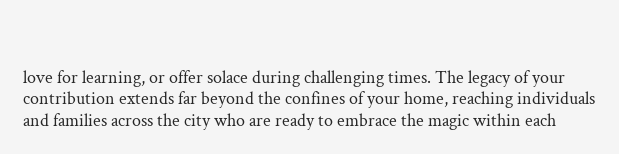love for learning, or offer solace during challenging times. The legacy of your contribution extends far beyond the confines of your home, reaching individuals and families across the city who are ready to embrace the magic within each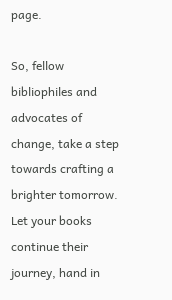page.

So, fellow bibliophiles and advocates of change, take a step towards crafting a brighter tomorrow. Let your books continue their journey, hand in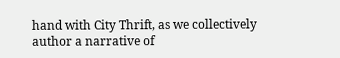hand with City Thrift, as we collectively author a narrative of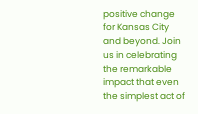positive change for Kansas City and beyond. Join us in celebrating the remarkable impact that even the simplest act of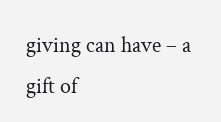giving can have – a gift of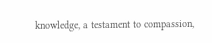knowledge, a testament to compassion,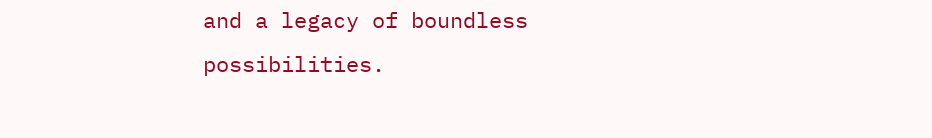and a legacy of boundless possibilities.